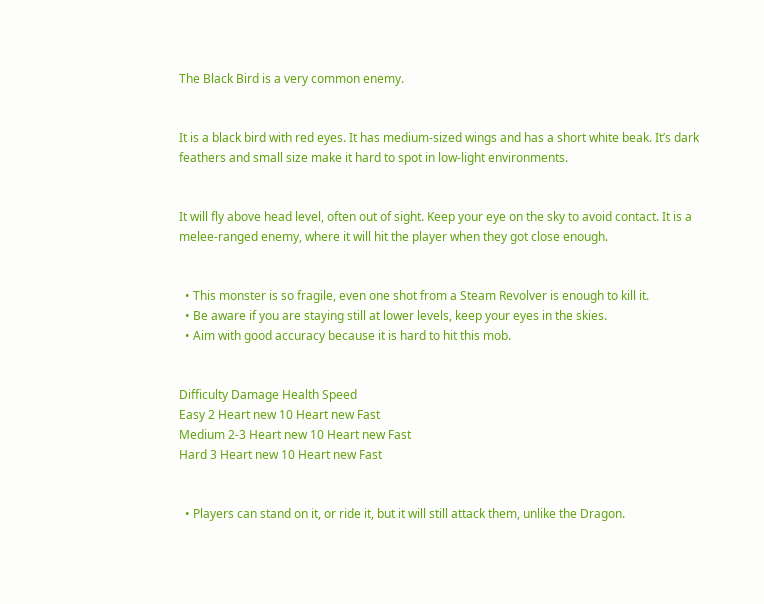The Black Bird is a very common enemy.


It is a black bird with red eyes. It has medium-sized wings and has a short white beak. It’s dark feathers and small size make it hard to spot in low-light environments.


It will fly above head level, often out of sight. Keep your eye on the sky to avoid contact. It is a melee-ranged enemy, where it will hit the player when they got close enough.


  • This monster is so fragile, even one shot from a Steam Revolver is enough to kill it.
  • Be aware if you are staying still at lower levels, keep your eyes in the skies.
  • Aim with good accuracy because it is hard to hit this mob.


Difficulty Damage Health Speed
Easy 2 Heart new 10 Heart new Fast
Medium 2-3 Heart new 10 Heart new Fast
Hard 3 Heart new 10 Heart new Fast


  • Players can stand on it, or ride it, but it will still attack them, unlike the Dragon.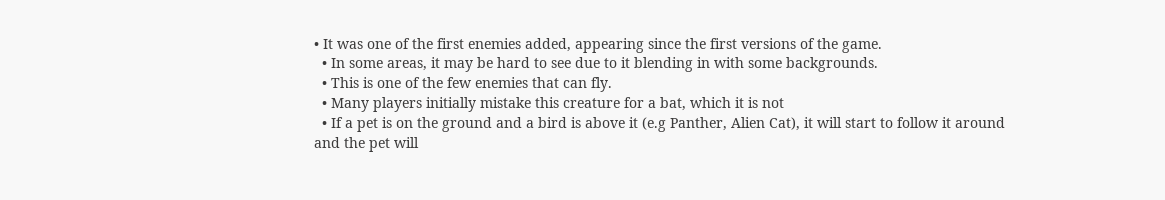• It was one of the first enemies added, appearing since the first versions of the game.
  • In some areas, it may be hard to see due to it blending in with some backgrounds.
  • This is one of the few enemies that can fly.
  • Many players initially mistake this creature for a bat, which it is not
  • If a pet is on the ground and a bird is above it (e.g Panther, Alien Cat), it will start to follow it around and the pet will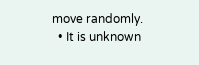move randomly.
  • It is unknown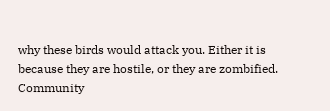why these birds would attack you. Either it is because they are hostile, or they are zombified.
Community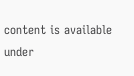content is available under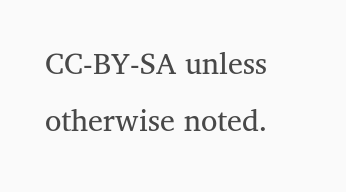CC-BY-SA unless otherwise noted.